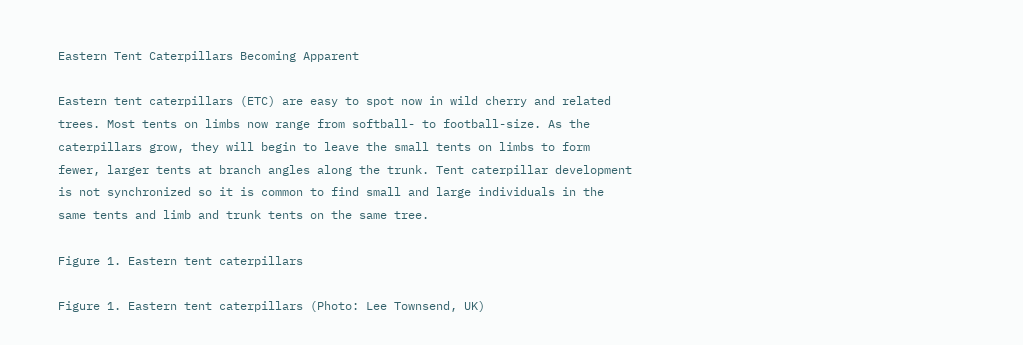Eastern Tent Caterpillars Becoming Apparent

Eastern tent caterpillars (ETC) are easy to spot now in wild cherry and related trees. Most tents on limbs now range from softball- to football-size. As the caterpillars grow, they will begin to leave the small tents on limbs to form fewer, larger tents at branch angles along the trunk. Tent caterpillar development is not synchronized so it is common to find small and large individuals in the same tents and limb and trunk tents on the same tree.

Figure 1. Eastern tent caterpillars

Figure 1. Eastern tent caterpillars (Photo: Lee Townsend, UK)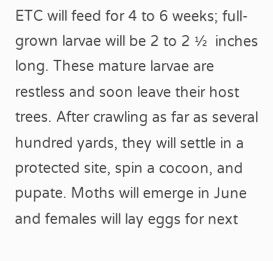ETC will feed for 4 to 6 weeks; full-grown larvae will be 2 to 2 ½  inches long. These mature larvae are restless and soon leave their host trees. After crawling as far as several hundred yards, they will settle in a protected site, spin a cocoon, and pupate. Moths will emerge in June and females will lay eggs for next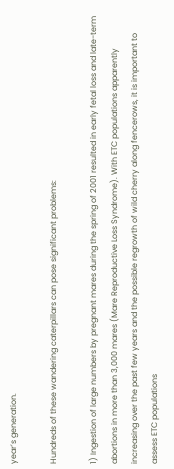year’s generation.

Hundreds of these wandering caterpillars can pose significant problems:

1) Ingestion of large numbers by pregnant mares during the spring of 2001 resulted in early fetal loss and late-term abortions in more than 3,000 mares (Mare Reproductive Loss Syndrome). With ETC populations apparently increasing over the past few years and the possible regrowth of wild cherry along fencerows, it is important to assess ETC populations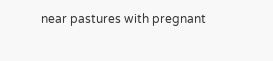near pastures with pregnant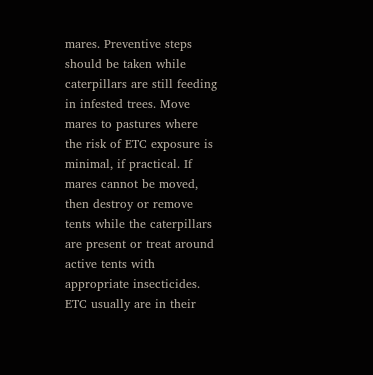mares. Preventive steps should be taken while caterpillars are still feeding in infested trees. Move mares to pastures where the risk of ETC exposure is minimal, if practical. If mares cannot be moved, then destroy or remove tents while the caterpillars are present or treat around active tents with appropriate insecticides. ETC usually are in their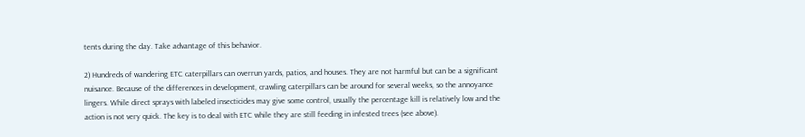tents during the day. Take advantage of this behavior.

2) Hundreds of wandering ETC caterpillars can overrun yards, patios, and houses. They are not harmful but can be a significant nuisance. Because of the differences in development, crawling caterpillars can be around for several weeks, so the annoyance lingers. While direct sprays with labeled insecticides may give some control, usually the percentage kill is relatively low and the action is not very quick. The key is to deal with ETC while they are still feeding in infested trees (see above).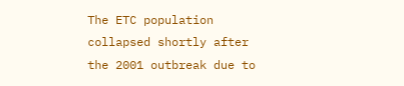The ETC population collapsed shortly after the 2001 outbreak due to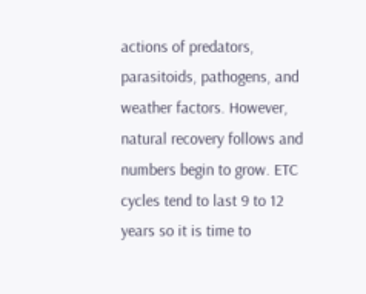actions of predators, parasitoids, pathogens, and weather factors. However, natural recovery follows and numbers begin to grow. ETC cycles tend to last 9 to 12 years so it is time to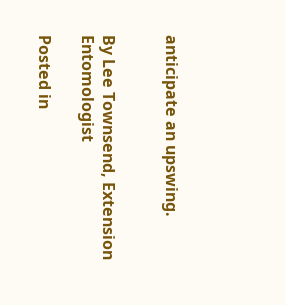anticipate an upswing.


By Lee Townsend, Extension Entomologist

Posted in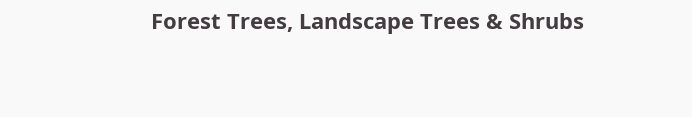Forest Trees, Landscape Trees & Shrubs